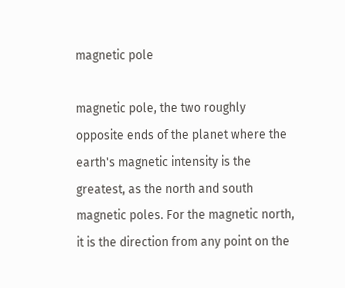magnetic pole

magnetic pole, the two roughly opposite ends of the planet where the earth's magnetic intensity is the greatest, as the north and south magnetic poles. For the magnetic north, it is the direction from any point on the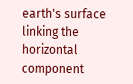earth's surface linking the horizontal component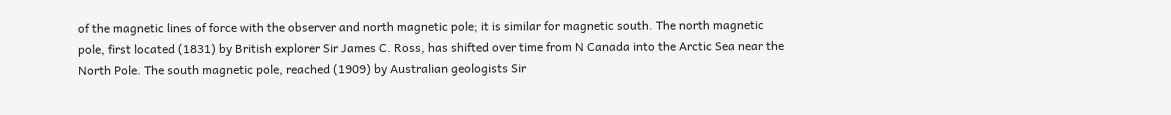of the magnetic lines of force with the observer and north magnetic pole; it is similar for magnetic south. The north magnetic pole, first located (1831) by British explorer Sir James C. Ross, has shifted over time from N Canada into the Arctic Sea near the North Pole. The south magnetic pole, reached (1909) by Australian geologists Sir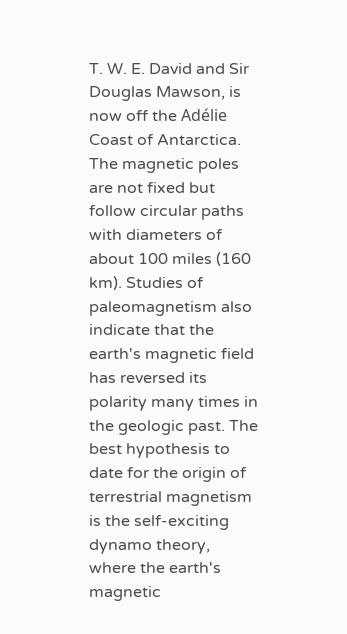T. W. E. David and Sir Douglas Mawson, is now off the Adélie Coast of Antarctica. The magnetic poles are not fixed but follow circular paths with diameters of about 100 miles (160 km). Studies of paleomagnetism also indicate that the earth's magnetic field has reversed its polarity many times in the geologic past. The best hypothesis to date for the origin of terrestrial magnetism is the self-exciting dynamo theory, where the earth's magnetic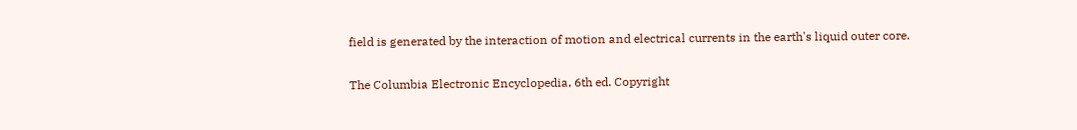field is generated by the interaction of motion and electrical currents in the earth's liquid outer core.

The Columbia Electronic Encyclopedia, 6th ed. Copyright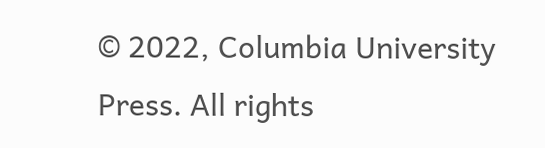© 2022, Columbia University Press. All rights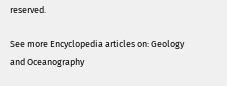reserved.

See more Encyclopedia articles on: Geology and Oceanography